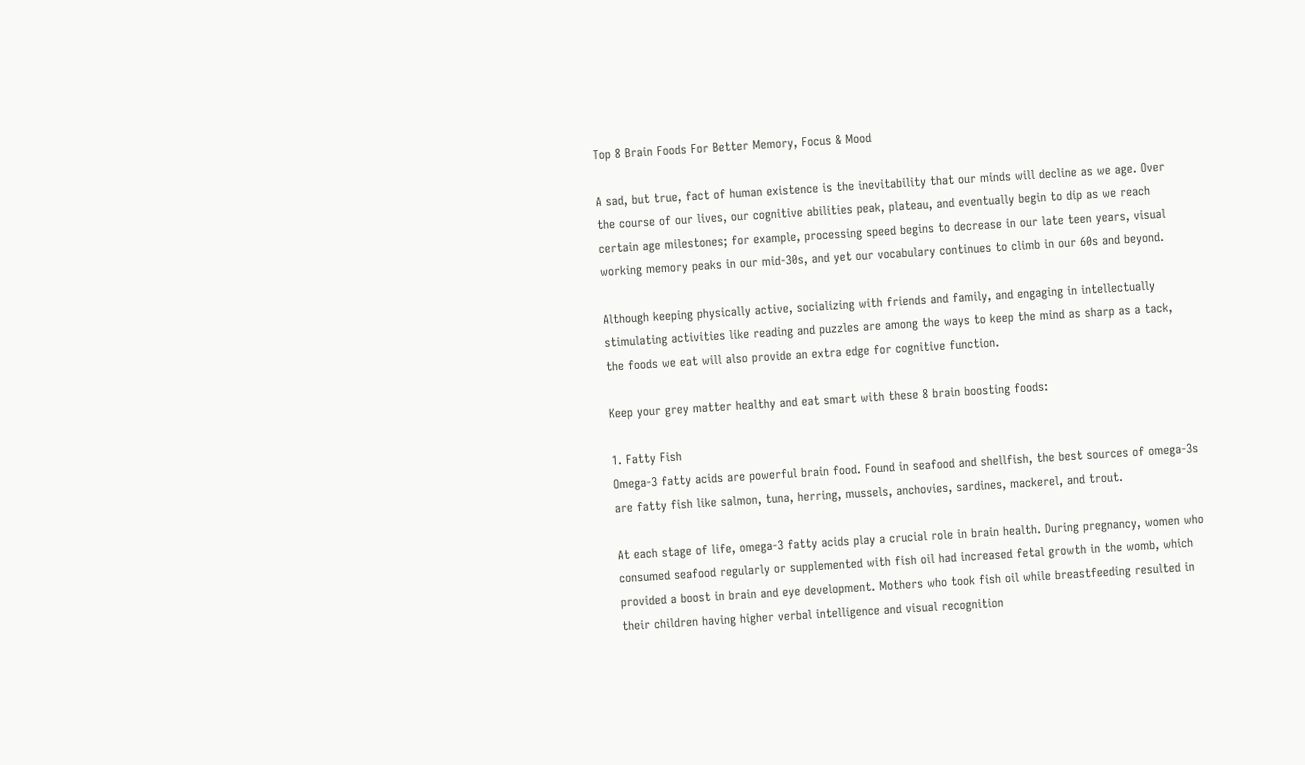Top 8 Brain Foods For Better Memory, Focus & Mood

A sad, but true, fact of human existence is the inevitability that our minds will decline as we age. Over the course of our lives, our cognitive abilities peak, plateau, and eventually begin to dip as we reach certain age milestones; for example, processing speed begins to decrease in our late teen years, visual working memory peaks in our mid-30s, and yet our vocabulary continues to climb in our 60s and beyond.

Although keeping physically active, socializing with friends and family, and engaging in intellectually stimulating activities like reading and puzzles are among the ways to keep the mind as sharp as a tack, the foods we eat will also provide an extra edge for cognitive function.

Keep your grey matter healthy and eat smart with these 8 brain boosting foods:

1. Fatty Fish
Omega-3 fatty acids are powerful brain food. Found in seafood and shellfish, the best sources of omega-3s are fatty fish like salmon, tuna, herring, mussels, anchovies, sardines, mackerel, and trout.

At each stage of life, omega-3 fatty acids play a crucial role in brain health. During pregnancy, women who consumed seafood regularly or supplemented with fish oil had increased fetal growth in the womb, which provided a boost in brain and eye development. Mothers who took fish oil while breastfeeding resulted in their children having higher verbal intelligence and visual recognition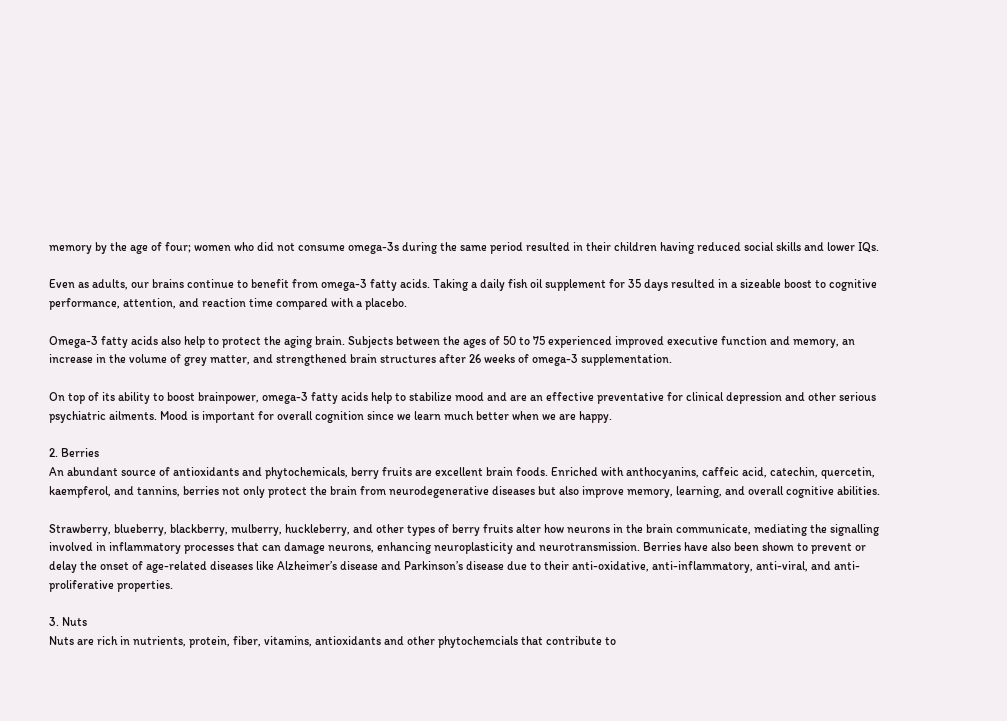memory by the age of four; women who did not consume omega-3s during the same period resulted in their children having reduced social skills and lower IQs.

Even as adults, our brains continue to benefit from omega-3 fatty acids. Taking a daily fish oil supplement for 35 days resulted in a sizeable boost to cognitive performance, attention, and reaction time compared with a placebo.

Omega-3 fatty acids also help to protect the aging brain. Subjects between the ages of 50 to 75 experienced improved executive function and memory, an increase in the volume of grey matter, and strengthened brain structures after 26 weeks of omega-3 supplementation.

On top of its ability to boost brainpower, omega-3 fatty acids help to stabilize mood and are an effective preventative for clinical depression and other serious psychiatric ailments. Mood is important for overall cognition since we learn much better when we are happy.

2. Berries
An abundant source of antioxidants and phytochemicals, berry fruits are excellent brain foods. Enriched with anthocyanins, caffeic acid, catechin, quercetin, kaempferol, and tannins, berries not only protect the brain from neurodegenerative diseases but also improve memory, learning, and overall cognitive abilities.

Strawberry, blueberry, blackberry, mulberry, huckleberry, and other types of berry fruits alter how neurons in the brain communicate, mediating the signalling involved in inflammatory processes that can damage neurons, enhancing neuroplasticity and neurotransmission. Berries have also been shown to prevent or delay the onset of age-related diseases like Alzheimer’s disease and Parkinson’s disease due to their anti-oxidative, anti-inflammatory, anti-viral, and anti-proliferative properties.

3. Nuts
Nuts are rich in nutrients, protein, fiber, vitamins, antioxidants and other phytochemcials that contribute to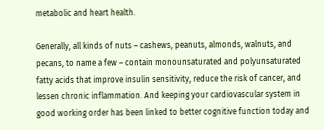metabolic and heart health.

Generally, all kinds of nuts – cashews, peanuts, almonds, walnuts, and pecans, to name a few – contain monounsaturated and polyunsaturated fatty acids that improve insulin sensitivity, reduce the risk of cancer, and lessen chronic inflammation. And keeping your cardiovascular system in good working order has been linked to better cognitive function today and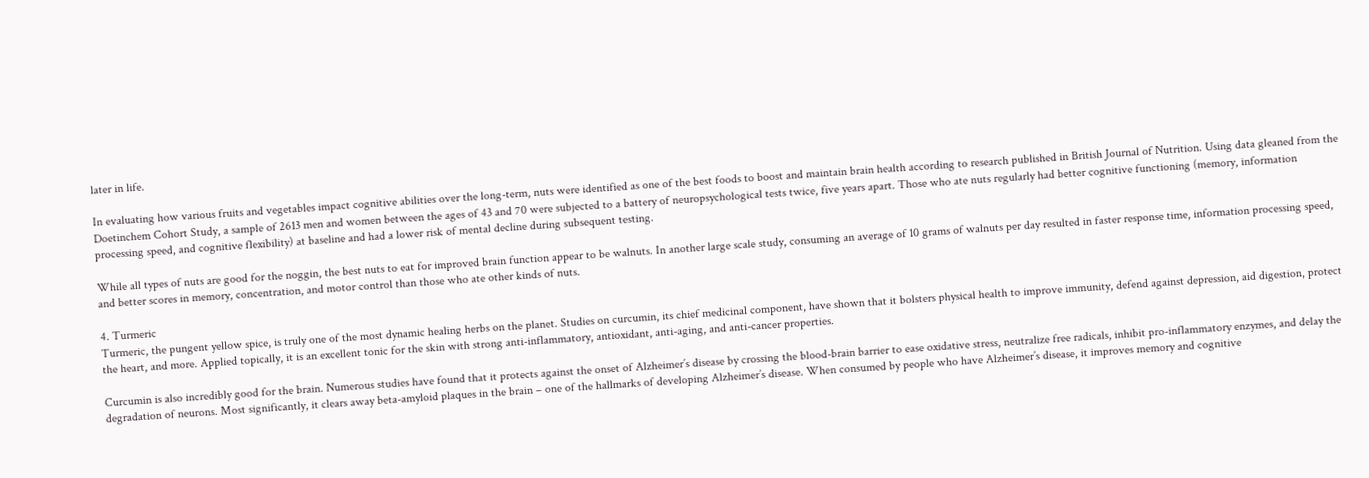later in life.

In evaluating how various fruits and vegetables impact cognitive abilities over the long-term, nuts were identified as one of the best foods to boost and maintain brain health according to research published in British Journal of Nutrition. Using data gleaned from the Doetinchem Cohort Study, a sample of 2613 men and women between the ages of 43 and 70 were subjected to a battery of neuropsychological tests twice, five years apart. Those who ate nuts regularly had better cognitive functioning (memory, information processing speed, and cognitive flexibility) at baseline and had a lower risk of mental decline during subsequent testing.

While all types of nuts are good for the noggin, the best nuts to eat for improved brain function appear to be walnuts. In another large scale study, consuming an average of 10 grams of walnuts per day resulted in faster response time, information processing speed, and better scores in memory, concentration, and motor control than those who ate other kinds of nuts.

4. Turmeric
Turmeric, the pungent yellow spice, is truly one of the most dynamic healing herbs on the planet. Studies on curcumin, its chief medicinal component, have shown that it bolsters physical health to improve immunity, defend against depression, aid digestion, protect the heart, and more. Applied topically, it is an excellent tonic for the skin with strong anti-inflammatory, antioxidant, anti-aging, and anti-cancer properties.

Curcumin is also incredibly good for the brain. Numerous studies have found that it protects against the onset of Alzheimer’s disease by crossing the blood-brain barrier to ease oxidative stress, neutralize free radicals, inhibit pro-inflammatory enzymes, and delay the degradation of neurons. Most significantly, it clears away beta-amyloid plaques in the brain – one of the hallmarks of developing Alzheimer’s disease. When consumed by people who have Alzheimer’s disease, it improves memory and cognitive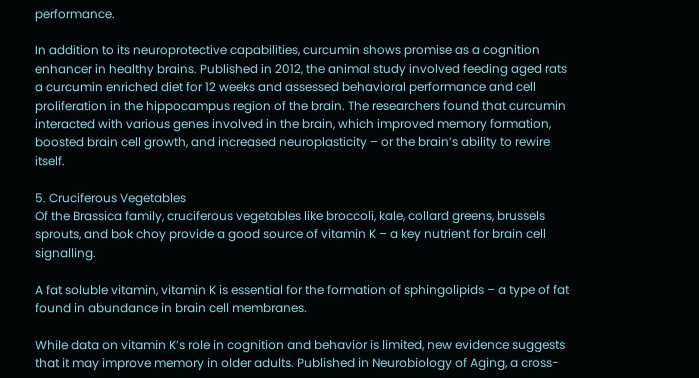performance.

In addition to its neuroprotective capabilities, curcumin shows promise as a cognition enhancer in healthy brains. Published in 2012, the animal study involved feeding aged rats a curcumin enriched diet for 12 weeks and assessed behavioral performance and cell proliferation in the hippocampus region of the brain. The researchers found that curcumin interacted with various genes involved in the brain, which improved memory formation, boosted brain cell growth, and increased neuroplasticity – or the brain’s ability to rewire itself.

5. Cruciferous Vegetables
Of the Brassica family, cruciferous vegetables like broccoli, kale, collard greens, brussels sprouts, and bok choy provide a good source of vitamin K – a key nutrient for brain cell signalling.

A fat soluble vitamin, vitamin K is essential for the formation of sphingolipids – a type of fat found in abundance in brain cell membranes.

While data on vitamin K’s role in cognition and behavior is limited, new evidence suggests that it may improve memory in older adults. Published in Neurobiology of Aging, a cross-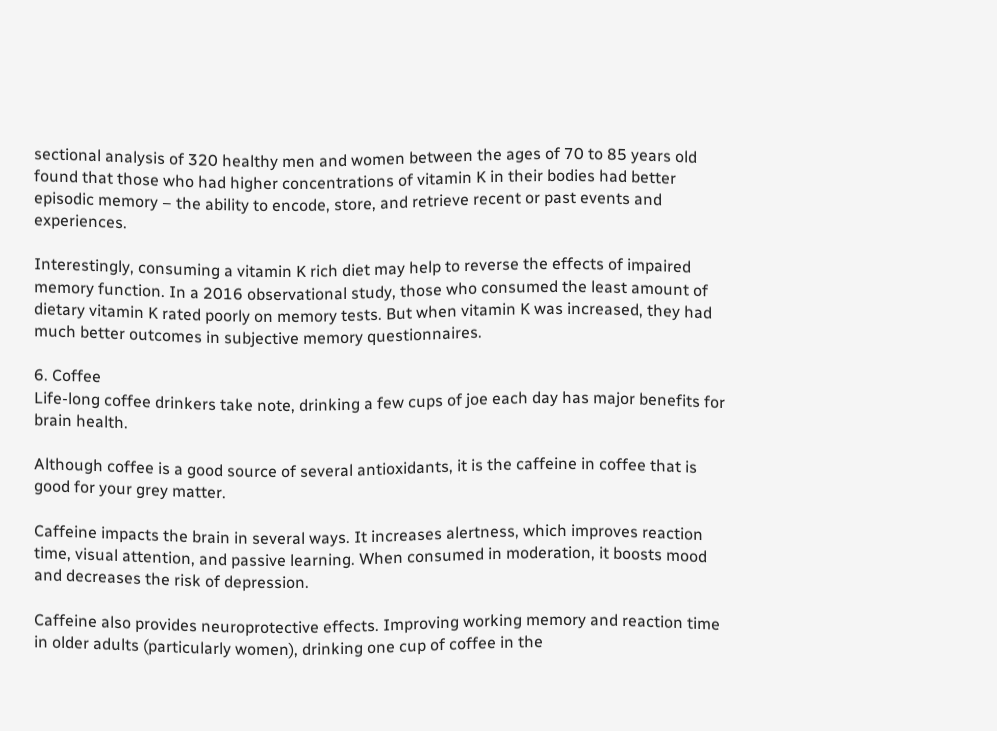sectional analysis of 320 healthy men and women between the ages of 70 to 85 years old found that those who had higher concentrations of vitamin K in their bodies had better episodic memory – the ability to encode, store, and retrieve recent or past events and experiences.

Interestingly, consuming a vitamin K rich diet may help to reverse the effects of impaired memory function. In a 2016 observational study, those who consumed the least amount of dietary vitamin K rated poorly on memory tests. But when vitamin K was increased, they had much better outcomes in subjective memory questionnaires.

6. Coffee
Life-long coffee drinkers take note, drinking a few cups of joe each day has major benefits for brain health.

Although coffee is a good source of several antioxidants, it is the caffeine in coffee that is good for your grey matter.

Caffeine impacts the brain in several ways. It increases alertness, which improves reaction time, visual attention, and passive learning. When consumed in moderation, it boosts mood and decreases the risk of depression.

Caffeine also provides neuroprotective effects. Improving working memory and reaction time in older adults (particularly women), drinking one cup of coffee in the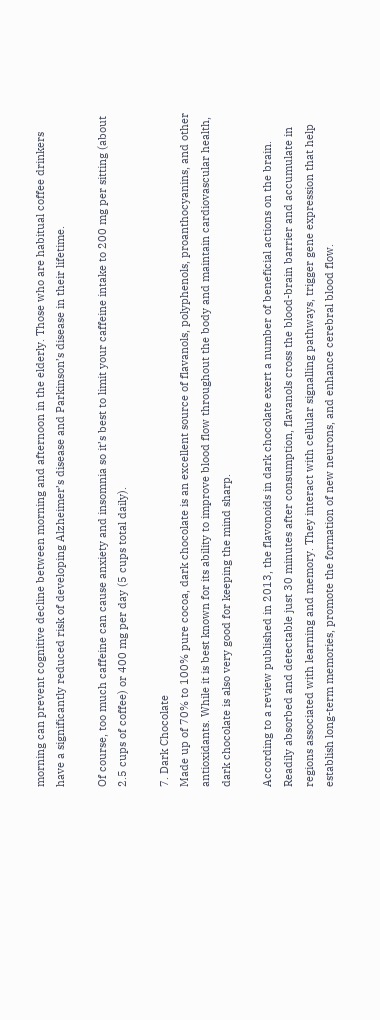morning can prevent cognitive decline between morning and afternoon in the elderly. Those who are habitual coffee drinkers have a significantly reduced risk of developing Alzheimer’s disease and Parkinson’s disease in their lifetime.

Of course, too much caffeine can cause anxiety and insomnia so it’s best to limit your caffeine intake to 200 mg per sitting (about 2.5 cups of coffee) or 400 mg per day (5 cups total daily).

7. Dark Chocolate
Made up of 70% to 100% pure cocoa, dark chocolate is an excellent source of flavanols, polyphenols, proanthocyanins, and other antioxidants. While it is best known for its ability to improve blood flow throughout the body and maintain cardiovascular health, dark chocolate is also very good for keeping the mind sharp.

According to a review published in 2013, the flavonoids in dark chocolate exert a number of beneficial actions on the brain. Readily absorbed and detectable just 30 minutes after consumption, flavanols cross the blood-brain barrier and accumulate in regions associated with learning and memory. They interact with cellular signalling pathways, trigger gene expression that help establish long-term memories, promote the formation of new neurons, and enhance cerebral blood flow.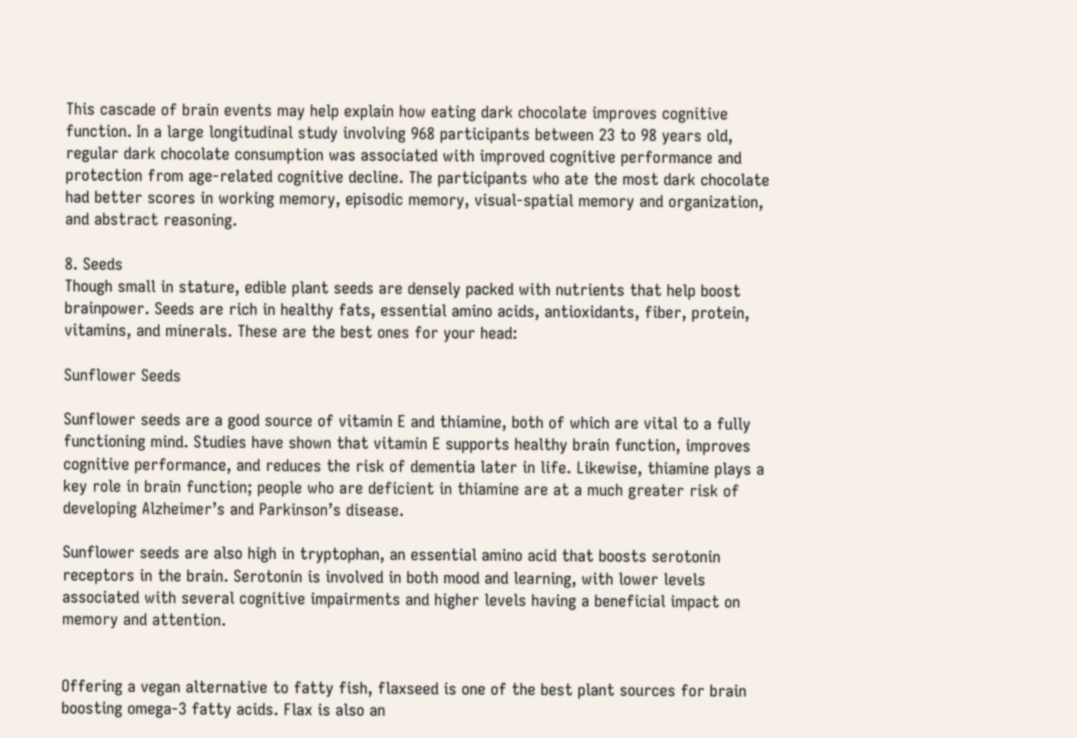This cascade of brain events may help explain how eating dark chocolate improves cognitive function. In a large longitudinal study involving 968 participants between 23 to 98 years old, regular dark chocolate consumption was associated with improved cognitive performance and protection from age-related cognitive decline. The participants who ate the most dark chocolate had better scores in working memory, episodic memory, visual-spatial memory and organization, and abstract reasoning.

8. Seeds
Though small in stature, edible plant seeds are densely packed with nutrients that help boost brainpower. Seeds are rich in healthy fats, essential amino acids, antioxidants, fiber, protein, vitamins, and minerals. These are the best ones for your head:

Sunflower Seeds

Sunflower seeds are a good source of vitamin E and thiamine, both of which are vital to a fully functioning mind. Studies have shown that vitamin E supports healthy brain function, improves cognitive performance, and reduces the risk of dementia later in life. Likewise, thiamine plays a key role in brain function; people who are deficient in thiamine are at a much greater risk of developing Alzheimer’s and Parkinson’s disease.

Sunflower seeds are also high in tryptophan, an essential amino acid that boosts serotonin receptors in the brain. Serotonin is involved in both mood and learning, with lower levels associated with several cognitive impairments and higher levels having a beneficial impact on memory and attention.


Offering a vegan alternative to fatty fish, flaxseed is one of the best plant sources for brain boosting omega-3 fatty acids. Flax is also an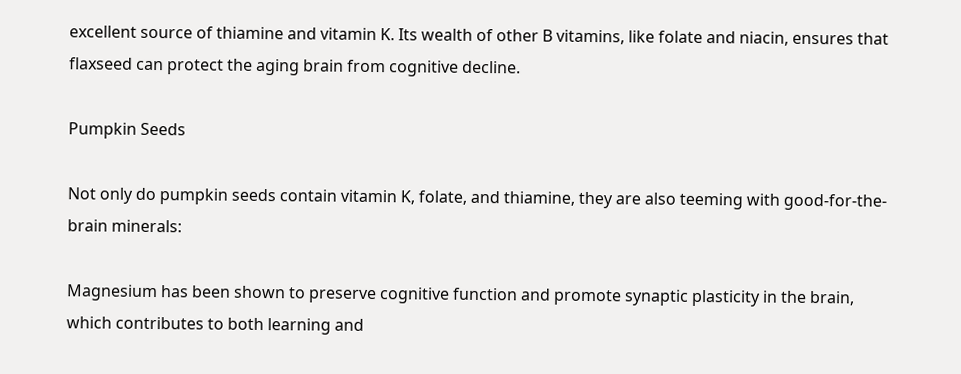excellent source of thiamine and vitamin K. Its wealth of other B vitamins, like folate and niacin, ensures that flaxseed can protect the aging brain from cognitive decline.

Pumpkin Seeds

Not only do pumpkin seeds contain vitamin K, folate, and thiamine, they are also teeming with good-for-the-brain minerals:

Magnesium has been shown to preserve cognitive function and promote synaptic plasticity in the brain, which contributes to both learning and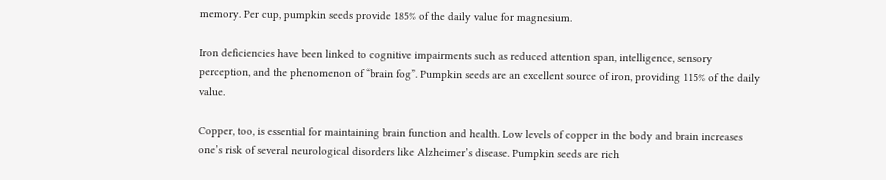memory. Per cup, pumpkin seeds provide 185% of the daily value for magnesium.

Iron deficiencies have been linked to cognitive impairments such as reduced attention span, intelligence, sensory perception, and the phenomenon of “brain fog”. Pumpkin seeds are an excellent source of iron, providing 115% of the daily value.

Copper, too, is essential for maintaining brain function and health. Low levels of copper in the body and brain increases one’s risk of several neurological disorders like Alzheimer’s disease. Pumpkin seeds are rich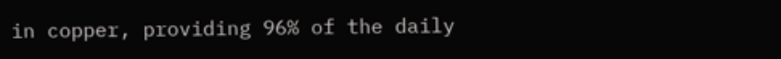in copper, providing 96% of the daily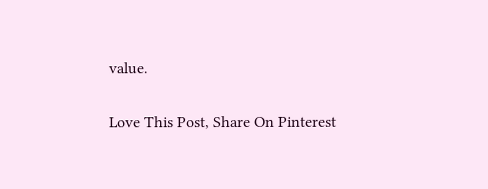value.

Love This Post, Share On Pinterest